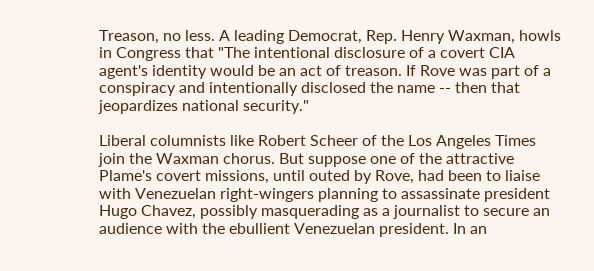Treason, no less. A leading Democrat, Rep. Henry Waxman, howls in Congress that "The intentional disclosure of a covert CIA agent's identity would be an act of treason. If Rove was part of a conspiracy and intentionally disclosed the name -- then that jeopardizes national security."

Liberal columnists like Robert Scheer of the Los Angeles Times join the Waxman chorus. But suppose one of the attractive Plame's covert missions, until outed by Rove, had been to liaise with Venezuelan right-wingers planning to assassinate president Hugo Chavez, possibly masquerading as a journalist to secure an audience with the ebullient Venezuelan president. In an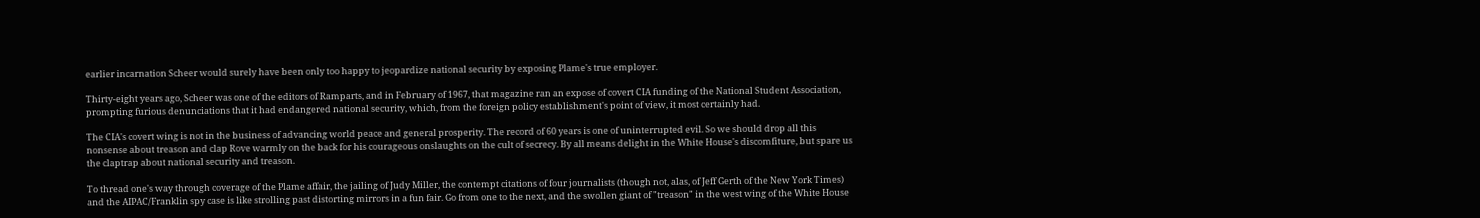earlier incarnation Scheer would surely have been only too happy to jeopardize national security by exposing Plame's true employer.

Thirty-eight years ago, Scheer was one of the editors of Ramparts, and in February of 1967, that magazine ran an expose of covert CIA funding of the National Student Association, prompting furious denunciations that it had endangered national security, which, from the foreign policy establishment's point of view, it most certainly had.

The CIA's covert wing is not in the business of advancing world peace and general prosperity. The record of 60 years is one of uninterrupted evil. So we should drop all this nonsense about treason and clap Rove warmly on the back for his courageous onslaughts on the cult of secrecy. By all means delight in the White House's discomfiture, but spare us the claptrap about national security and treason.

To thread one's way through coverage of the Plame affair, the jailing of Judy Miller, the contempt citations of four journalists (though not, alas, of Jeff Gerth of the New York Times) and the AIPAC/Franklin spy case is like strolling past distorting mirrors in a fun fair. Go from one to the next, and the swollen giant of "treason" in the west wing of the White House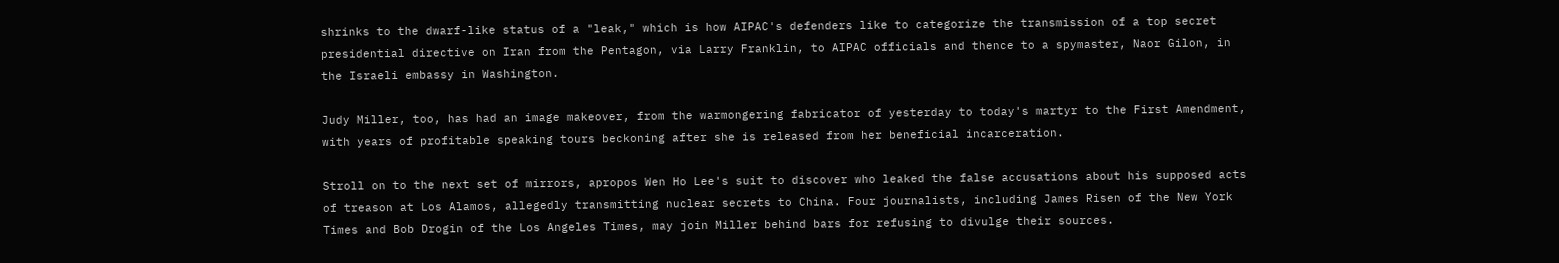shrinks to the dwarf-like status of a "leak," which is how AIPAC's defenders like to categorize the transmission of a top secret presidential directive on Iran from the Pentagon, via Larry Franklin, to AIPAC officials and thence to a spymaster, Naor Gilon, in the Israeli embassy in Washington.

Judy Miller, too, has had an image makeover, from the warmongering fabricator of yesterday to today's martyr to the First Amendment, with years of profitable speaking tours beckoning after she is released from her beneficial incarceration.

Stroll on to the next set of mirrors, apropos Wen Ho Lee's suit to discover who leaked the false accusations about his supposed acts of treason at Los Alamos, allegedly transmitting nuclear secrets to China. Four journalists, including James Risen of the New York Times and Bob Drogin of the Los Angeles Times, may join Miller behind bars for refusing to divulge their sources.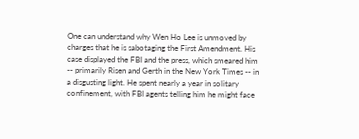One can understand why Wen Ho Lee is unmoved by charges that he is sabotaging the First Amendment. His case displayed the FBI and the press, which smeared him -- primarily Risen and Gerth in the New York Times -- in a disgusting light. He spent nearly a year in solitary confinement, with FBI agents telling him he might face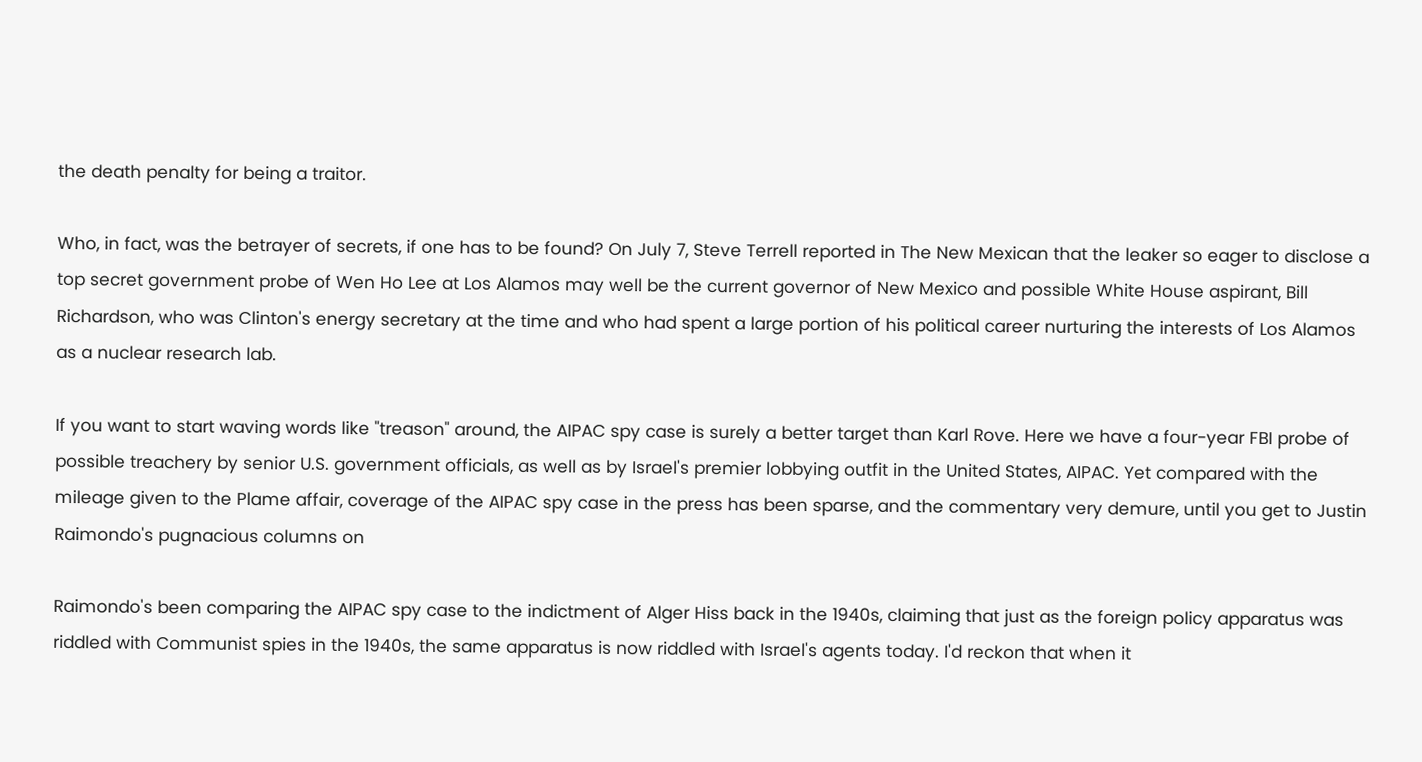the death penalty for being a traitor.

Who, in fact, was the betrayer of secrets, if one has to be found? On July 7, Steve Terrell reported in The New Mexican that the leaker so eager to disclose a top secret government probe of Wen Ho Lee at Los Alamos may well be the current governor of New Mexico and possible White House aspirant, Bill Richardson, who was Clinton's energy secretary at the time and who had spent a large portion of his political career nurturing the interests of Los Alamos as a nuclear research lab.

If you want to start waving words like "treason" around, the AIPAC spy case is surely a better target than Karl Rove. Here we have a four-year FBI probe of possible treachery by senior U.S. government officials, as well as by Israel's premier lobbying outfit in the United States, AIPAC. Yet compared with the mileage given to the Plame affair, coverage of the AIPAC spy case in the press has been sparse, and the commentary very demure, until you get to Justin Raimondo's pugnacious columns on

Raimondo's been comparing the AIPAC spy case to the indictment of Alger Hiss back in the 1940s, claiming that just as the foreign policy apparatus was riddled with Communist spies in the 1940s, the same apparatus is now riddled with Israel's agents today. I'd reckon that when it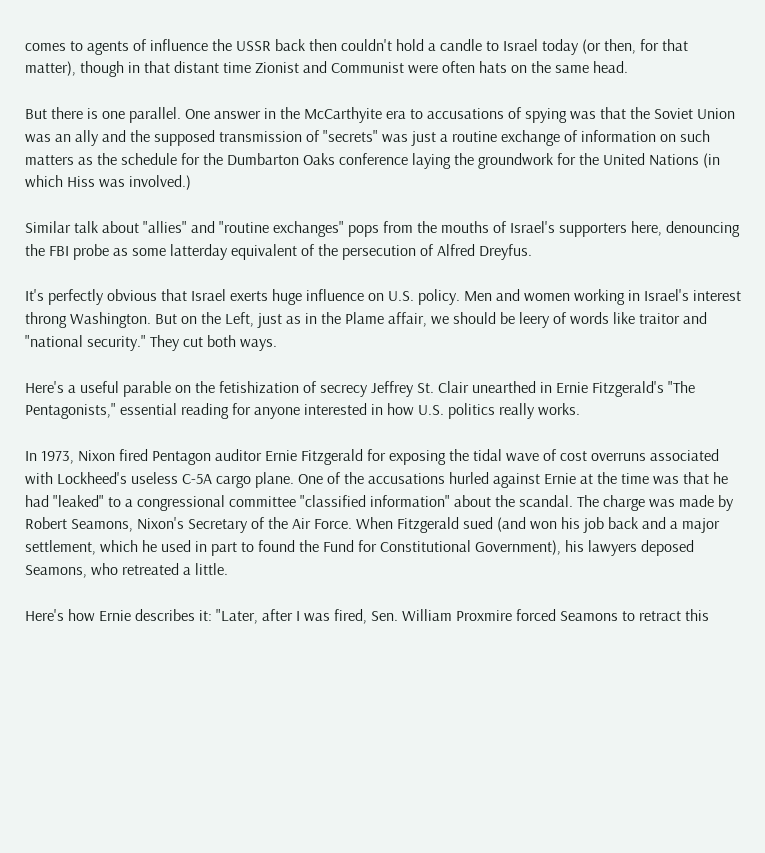comes to agents of influence the USSR back then couldn't hold a candle to Israel today (or then, for that matter), though in that distant time Zionist and Communist were often hats on the same head.

But there is one parallel. One answer in the McCarthyite era to accusations of spying was that the Soviet Union was an ally and the supposed transmission of "secrets" was just a routine exchange of information on such matters as the schedule for the Dumbarton Oaks conference laying the groundwork for the United Nations (in which Hiss was involved.)

Similar talk about "allies" and "routine exchanges" pops from the mouths of Israel's supporters here, denouncing the FBI probe as some latterday equivalent of the persecution of Alfred Dreyfus.

It's perfectly obvious that Israel exerts huge influence on U.S. policy. Men and women working in Israel's interest throng Washington. But on the Left, just as in the Plame affair, we should be leery of words like traitor and "national security." They cut both ways.

Here's a useful parable on the fetishization of secrecy Jeffrey St. Clair unearthed in Ernie Fitzgerald's "The Pentagonists," essential reading for anyone interested in how U.S. politics really works.

In 1973, Nixon fired Pentagon auditor Ernie Fitzgerald for exposing the tidal wave of cost overruns associated with Lockheed's useless C-5A cargo plane. One of the accusations hurled against Ernie at the time was that he had "leaked" to a congressional committee "classified information" about the scandal. The charge was made by Robert Seamons, Nixon's Secretary of the Air Force. When Fitzgerald sued (and won his job back and a major settlement, which he used in part to found the Fund for Constitutional Government), his lawyers deposed Seamons, who retreated a little.

Here's how Ernie describes it: "Later, after I was fired, Sen. William Proxmire forced Seamons to retract this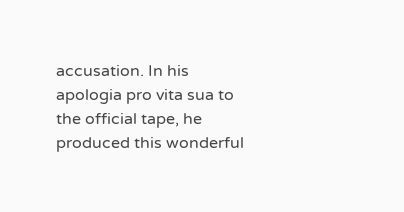accusation. In his apologia pro vita sua to the official tape, he produced this wonderful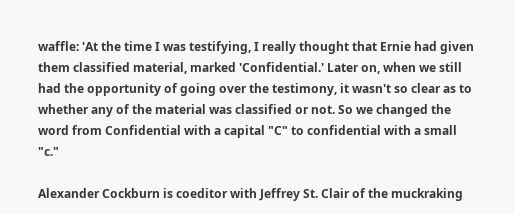waffle: 'At the time I was testifying, I really thought that Ernie had given them classified material, marked 'Confidential.' Later on, when we still had the opportunity of going over the testimony, it wasn't so clear as to whether any of the material was classified or not. So we changed the word from Confidential with a capital "C" to confidential with a small "c."

Alexander Cockburn is coeditor with Jeffrey St. Clair of the muckraking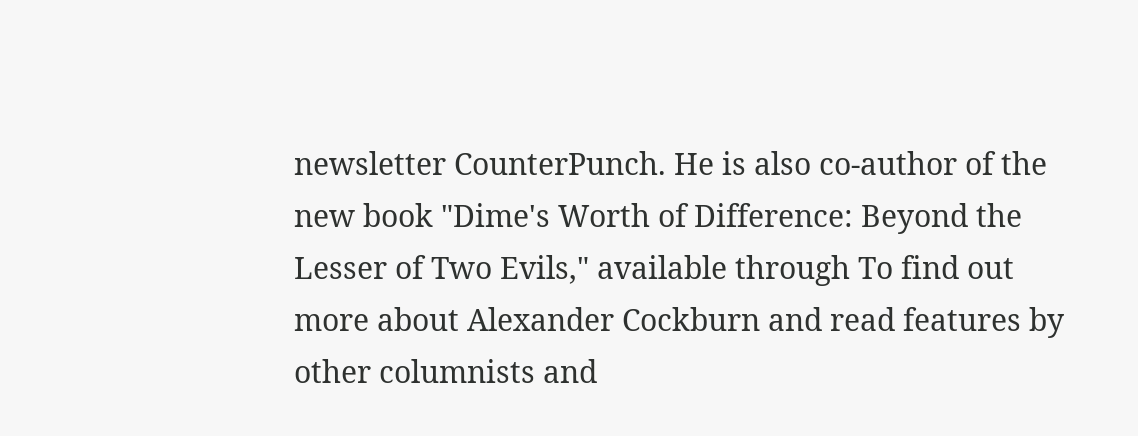newsletter CounterPunch. He is also co-author of the new book "Dime's Worth of Difference: Beyond the Lesser of Two Evils," available through To find out more about Alexander Cockburn and read features by other columnists and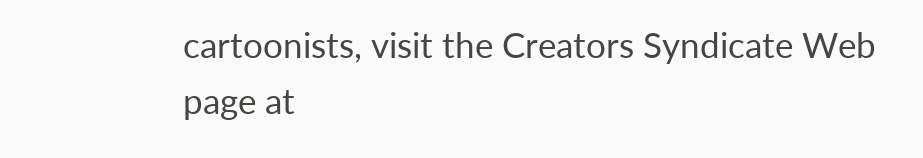cartoonists, visit the Creators Syndicate Web page at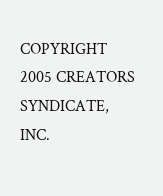COPYRIGHT 2005 CREATORS SYNDICATE, INC.